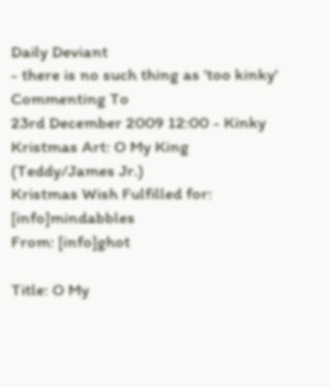Daily Deviant
- there is no such thing as 'too kinky'
Commenting To
23rd December 2009 12:00 - Kinky Kristmas Art: O My King (Teddy/James Jr.)
Kristmas Wish Fulfilled for: [info]mindabbles
From: [info]ghot

Title: O My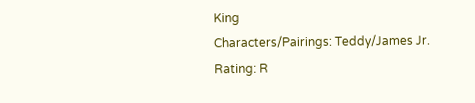King
Characters/Pairings: Teddy/James Jr.
Rating: R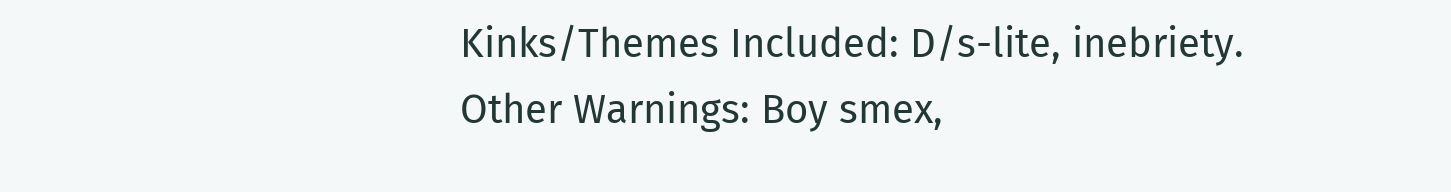Kinks/Themes Included: D/s-lite, inebriety.
Other Warnings: Boy smex,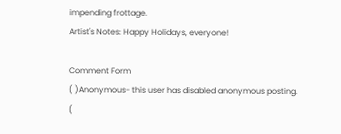impending frottage.
Artist's Notes: Happy Holidays, everyone!

Comment Form
( )Anonymous- this user has disabled anonymous posting.
(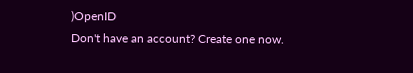)OpenID
Don't have an account? Create one now.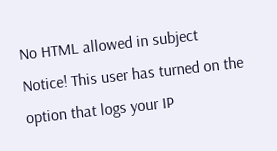No HTML allowed in subject
Notice! This user has turned on the option that logs your IP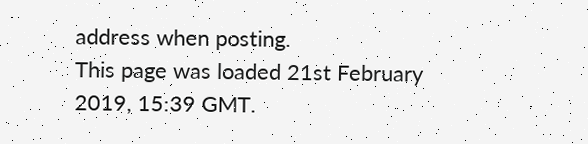address when posting.
This page was loaded 21st February 2019, 15:39 GMT.